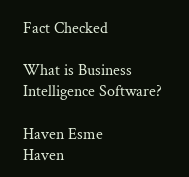Fact Checked

What is Business Intelligence Software?

Haven Esme
Haven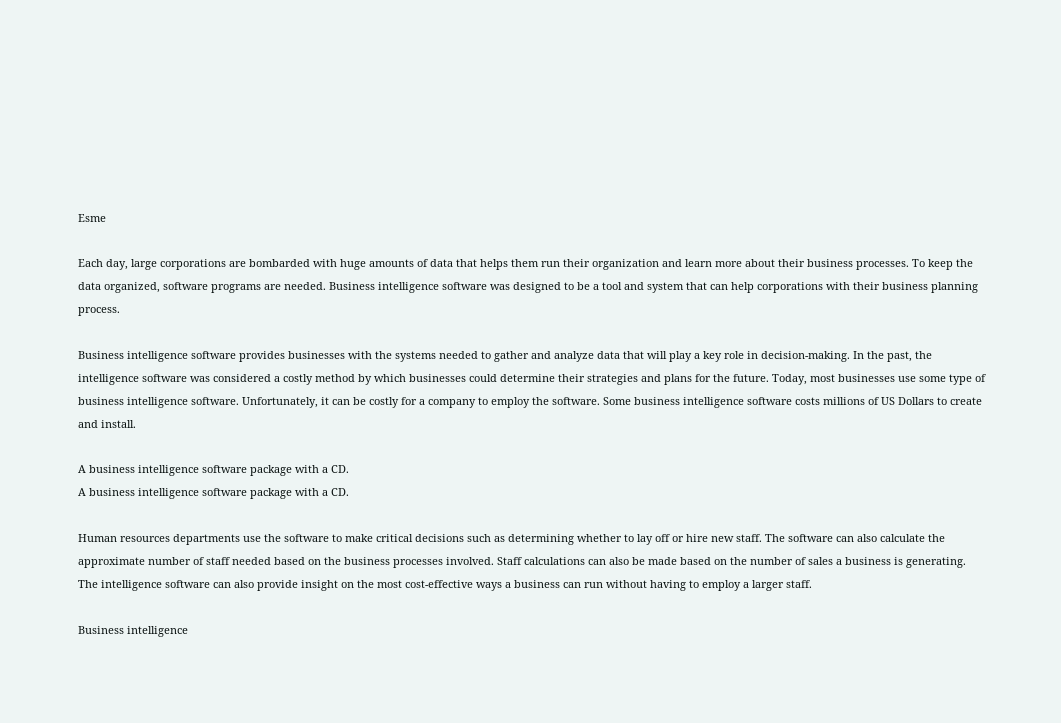Esme

Each day, large corporations are bombarded with huge amounts of data that helps them run their organization and learn more about their business processes. To keep the data organized, software programs are needed. Business intelligence software was designed to be a tool and system that can help corporations with their business planning process.

Business intelligence software provides businesses with the systems needed to gather and analyze data that will play a key role in decision-making. In the past, the intelligence software was considered a costly method by which businesses could determine their strategies and plans for the future. Today, most businesses use some type of business intelligence software. Unfortunately, it can be costly for a company to employ the software. Some business intelligence software costs millions of US Dollars to create and install.

A business intelligence software package with a CD.
A business intelligence software package with a CD.

Human resources departments use the software to make critical decisions such as determining whether to lay off or hire new staff. The software can also calculate the approximate number of staff needed based on the business processes involved. Staff calculations can also be made based on the number of sales a business is generating. The intelligence software can also provide insight on the most cost-effective ways a business can run without having to employ a larger staff.

Business intelligence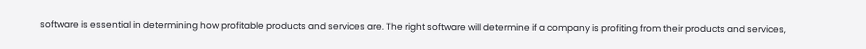software is essential in determining how profitable products and services are. The right software will determine if a company is profiting from their products and services,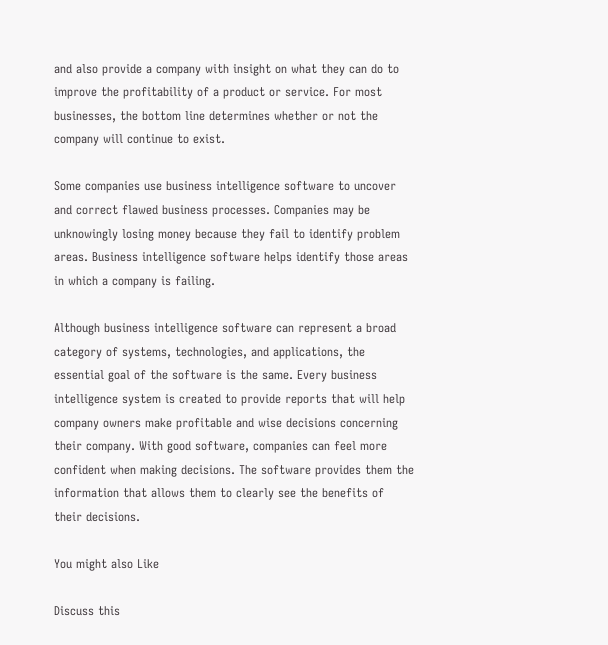and also provide a company with insight on what they can do to improve the profitability of a product or service. For most businesses, the bottom line determines whether or not the company will continue to exist.

Some companies use business intelligence software to uncover and correct flawed business processes. Companies may be unknowingly losing money because they fail to identify problem areas. Business intelligence software helps identify those areas in which a company is failing.

Although business intelligence software can represent a broad category of systems, technologies, and applications, the essential goal of the software is the same. Every business intelligence system is created to provide reports that will help company owners make profitable and wise decisions concerning their company. With good software, companies can feel more confident when making decisions. The software provides them the information that allows them to clearly see the benefits of their decisions.

You might also Like

Discuss this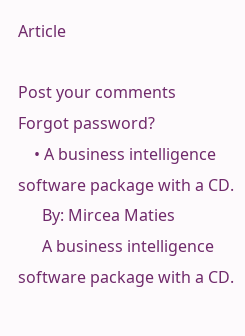Article

Post your comments
Forgot password?
    • A business intelligence software package with a CD.
      By: Mircea Maties
      A business intelligence software package with a CD.